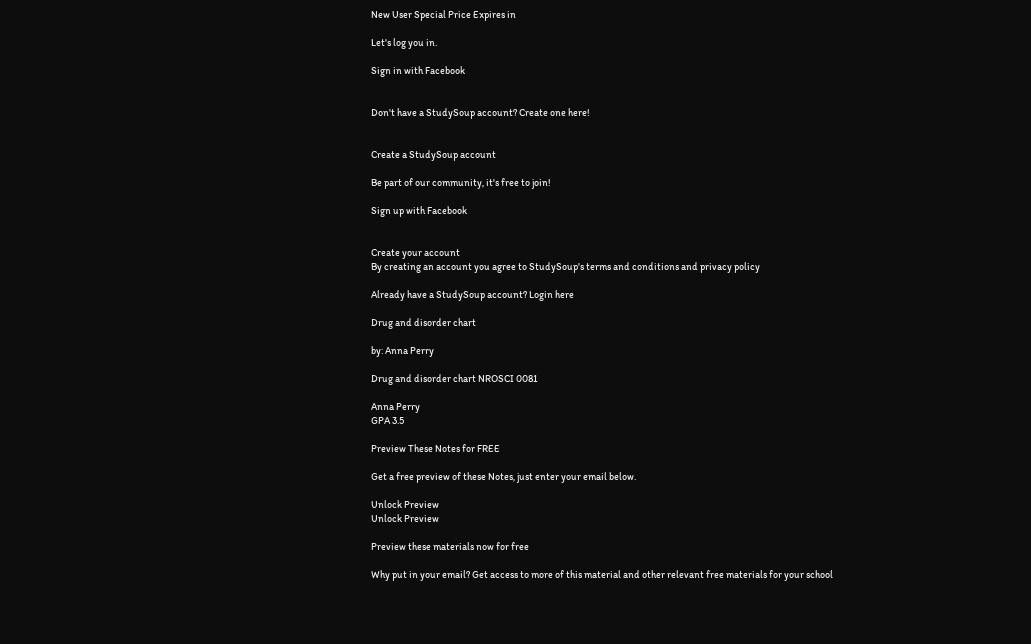New User Special Price Expires in

Let's log you in.

Sign in with Facebook


Don't have a StudySoup account? Create one here!


Create a StudySoup account

Be part of our community, it's free to join!

Sign up with Facebook


Create your account
By creating an account you agree to StudySoup's terms and conditions and privacy policy

Already have a StudySoup account? Login here

Drug and disorder chart

by: Anna Perry

Drug and disorder chart NROSCI 0081

Anna Perry
GPA 3.5

Preview These Notes for FREE

Get a free preview of these Notes, just enter your email below.

Unlock Preview
Unlock Preview

Preview these materials now for free

Why put in your email? Get access to more of this material and other relevant free materials for your school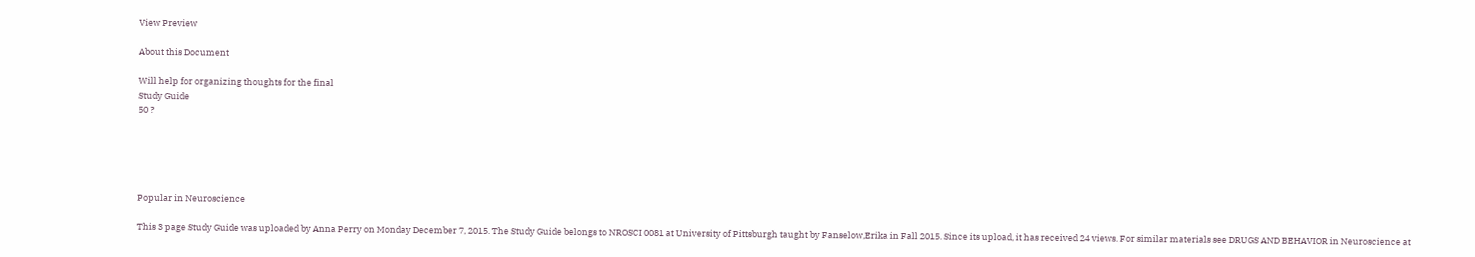View Preview

About this Document

Will help for organizing thoughts for the final
Study Guide
50 ?





Popular in Neuroscience

This 3 page Study Guide was uploaded by Anna Perry on Monday December 7, 2015. The Study Guide belongs to NROSCI 0081 at University of Pittsburgh taught by Fanselow,Erika in Fall 2015. Since its upload, it has received 24 views. For similar materials see DRUGS AND BEHAVIOR in Neuroscience at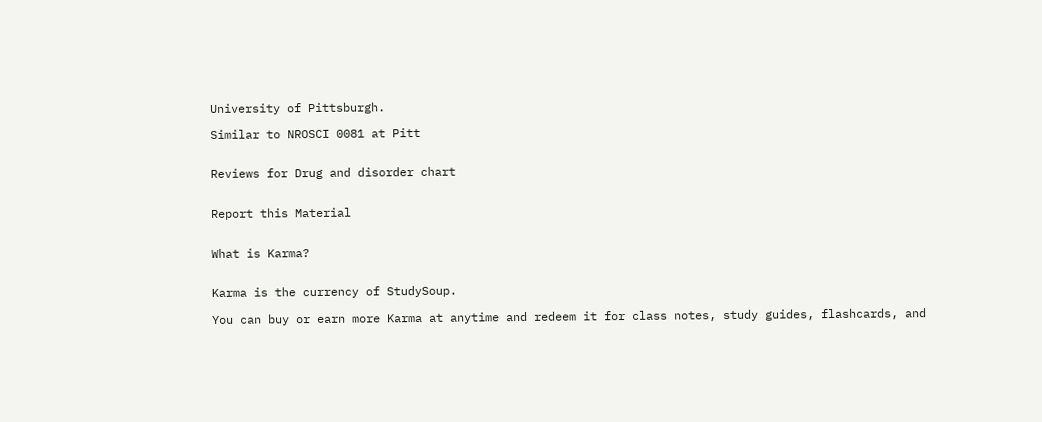University of Pittsburgh.

Similar to NROSCI 0081 at Pitt


Reviews for Drug and disorder chart


Report this Material


What is Karma?


Karma is the currency of StudySoup.

You can buy or earn more Karma at anytime and redeem it for class notes, study guides, flashcards, and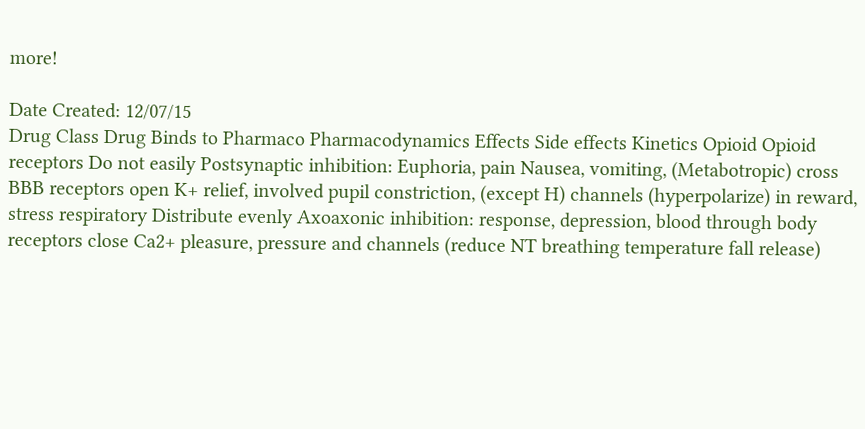more!

Date Created: 12/07/15
Drug Class Drug Binds to Pharmaco Pharmacodynamics Effects Side effects Kinetics Opioid Opioid receptors Do not easily Postsynaptic inhibition: Euphoria, pain Nausea, vomiting, (Metabotropic) cross BBB receptors open K+ relief, involved pupil constriction, (except H) channels (hyperpolarize) in reward, stress respiratory Distribute evenly Axoaxonic inhibition: response, depression, blood through body receptors close Ca2+ pleasure, pressure and channels (reduce NT breathing temperature fall release)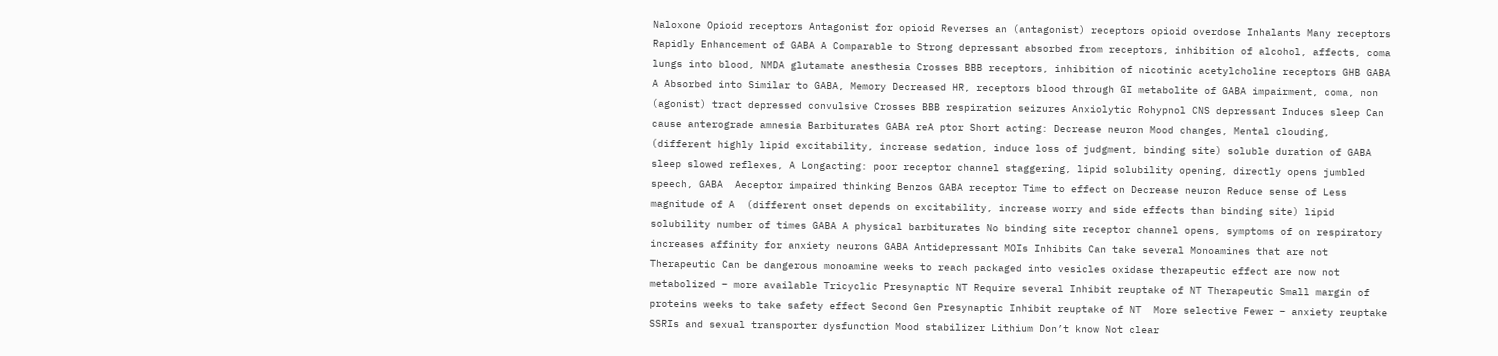Naloxone Opioid receptors Antagonist for opioid Reverses an (antagonist) receptors opioid overdose Inhalants Many receptors Rapidly Enhancement of GABA A Comparable to Strong depressant absorbed from receptors, inhibition of alcohol, affects, coma lungs into blood, NMDA glutamate anesthesia Crosses BBB receptors, inhibition of nicotinic acetylcholine receptors GHB GABA A Absorbed into Similar to GABA, Memory Decreased HR, receptors blood through GI metabolite of GABA impairment, coma, non (agonist) tract depressed convulsive Crosses BBB respiration seizures Anxiolytic Rohypnol CNS depressant Induces sleep Can cause anterograde amnesia Barbiturates GABA reA ptor Short acting: Decrease neuron Mood changes, Mental clouding, (different highly lipid excitability, increase sedation, induce loss of judgment, binding site) soluble duration of GABA sleep slowed reflexes, A Longacting: poor receptor channel staggering, lipid solubility opening, directly opens jumbled speech, GABA  Aeceptor impaired thinking Benzos GABA receptor Time to effect on Decrease neuron Reduce sense of Less magnitude of A  (different onset depends on excitability, increase worry and side effects than binding site) lipid solubility number of times GABA A physical barbiturates No binding site receptor channel opens, symptoms of on respiratory increases affinity for anxiety neurons GABA Antidepressant MOIs Inhibits Can take several Monoamines that are not Therapeutic Can be dangerous monoamine weeks to reach packaged into vesicles oxidase therapeutic effect are now not metabolized – more available Tricyclic Presynaptic NT Require several Inhibit reuptake of NT Therapeutic Small margin of proteins weeks to take safety effect Second Gen Presynaptic Inhibit reuptake of NT  More selective Fewer – anxiety reuptake SSRIs and sexual transporter dysfunction Mood stabilizer Lithium Don’t know Not clear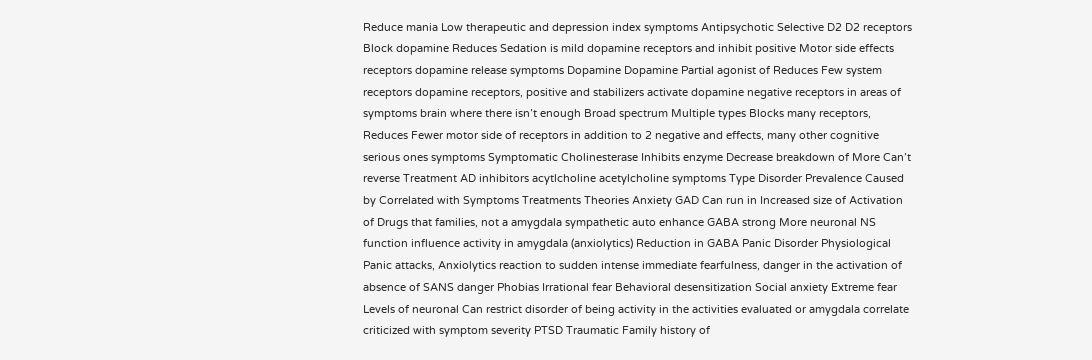Reduce mania Low therapeutic and depression index symptoms Antipsychotic Selective D2 D2 receptors Block dopamine Reduces Sedation is mild dopamine receptors and inhibit positive Motor side effects receptors dopamine release symptoms Dopamine Dopamine Partial agonist of Reduces Few system receptors dopamine receptors, positive and stabilizers activate dopamine negative receptors in areas of symptoms brain where there isn’t enough Broad spectrum Multiple types Blocks many receptors, Reduces Fewer motor side of receptors in addition to 2 negative and effects, many other cognitive serious ones symptoms Symptomatic Cholinesterase Inhibits enzyme Decrease breakdown of More Can’t reverse Treatment AD inhibitors acytlcholine acetylcholine symptoms Type Disorder Prevalence Caused by Correlated with Symptoms Treatments Theories Anxiety GAD Can run in Increased size of Activation of Drugs that families, not a amygdala sympathetic auto enhance GABA strong More neuronal NS function influence activity in amygdala (anxiolytics) Reduction in GABA Panic Disorder Physiological Panic attacks, Anxiolytics reaction to sudden intense immediate fearfulness, danger in the activation of absence of SANS danger Phobias Irrational fear Behavioral desensitization Social anxiety Extreme fear Levels of neuronal Can restrict disorder of being activity in the activities evaluated or amygdala correlate criticized with symptom severity PTSD Traumatic Family history of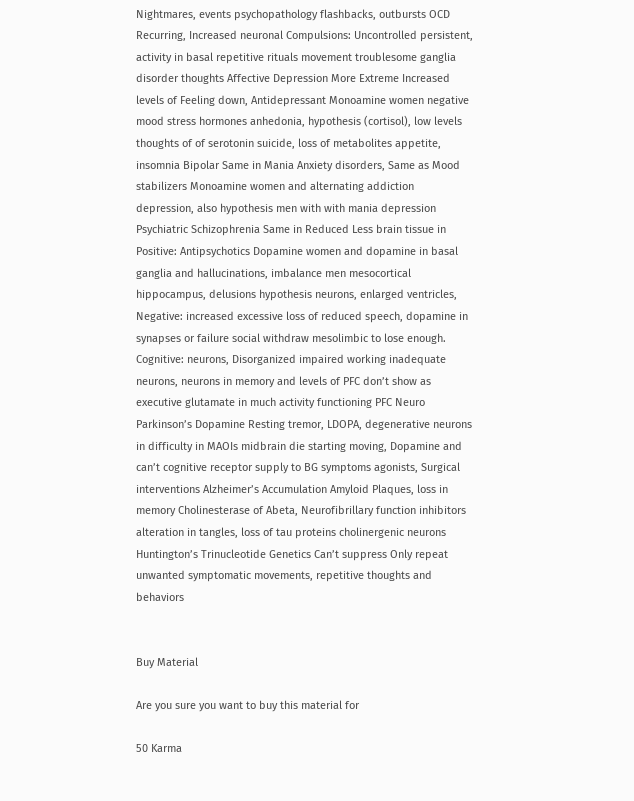Nightmares, events psychopathology flashbacks, outbursts OCD Recurring, Increased neuronal Compulsions: Uncontrolled persistent, activity in basal repetitive rituals movement troublesome ganglia disorder thoughts Affective Depression More Extreme Increased levels of Feeling down, Antidepressant Monoamine women negative mood stress hormones anhedonia, hypothesis (cortisol), low levels thoughts of of serotonin suicide, loss of metabolites appetite, insomnia Bipolar Same in Mania Anxiety disorders, Same as Mood stabilizers Monoamine women and alternating addiction depression, also hypothesis men with with mania depression Psychiatric Schizophrenia Same in Reduced Less brain tissue in Positive: Antipsychotics Dopamine women and dopamine in basal ganglia and hallucinations, imbalance men mesocortical hippocampus, delusions hypothesis neurons, enlarged ventricles, Negative: increased excessive loss of reduced speech, dopamine in synapses or failure social withdraw mesolimbic to lose enough. Cognitive: neurons, Disorganized impaired working inadequate neurons, neurons in memory and levels of PFC don’t show as executive glutamate in much activity functioning PFC Neuro Parkinson’s Dopamine Resting tremor, LDOPA, degenerative neurons in difficulty in MAOIs midbrain die starting moving, Dopamine and can’t cognitive receptor supply to BG symptoms agonists, Surgical interventions Alzheimer’s Accumulation Amyloid Plaques, loss in memory Cholinesterase of Abeta, Neurofibrillary function inhibitors alteration in tangles, loss of tau proteins cholinergenic neurons Huntington’s Trinucleotide Genetics Can’t suppress Only repeat unwanted symptomatic movements, repetitive thoughts and behaviors


Buy Material

Are you sure you want to buy this material for

50 Karma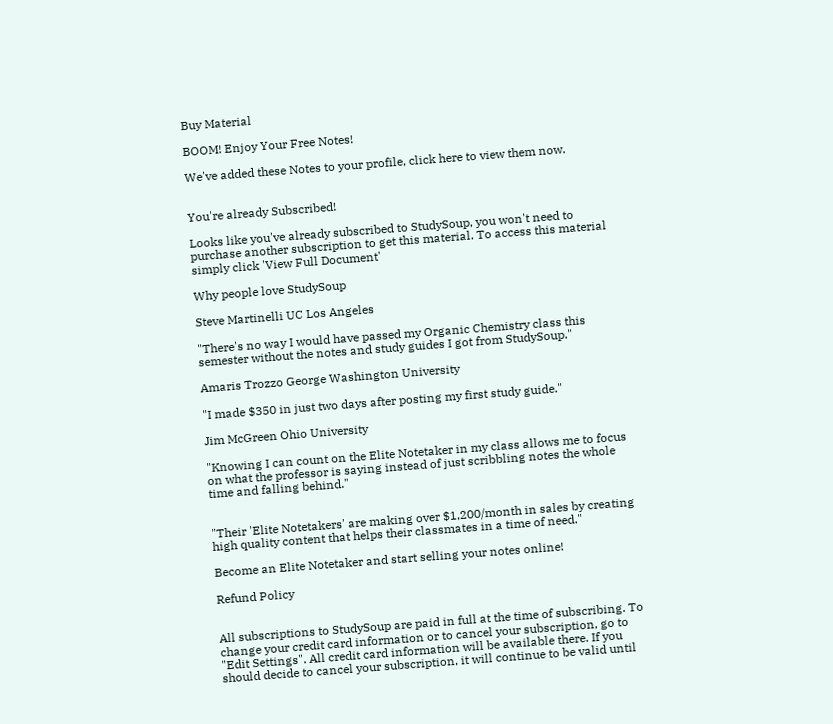Buy Material

BOOM! Enjoy Your Free Notes!

We've added these Notes to your profile, click here to view them now.


You're already Subscribed!

Looks like you've already subscribed to StudySoup, you won't need to purchase another subscription to get this material. To access this material simply click 'View Full Document'

Why people love StudySoup

Steve Martinelli UC Los Angeles

"There's no way I would have passed my Organic Chemistry class this semester without the notes and study guides I got from StudySoup."

Amaris Trozzo George Washington University

"I made $350 in just two days after posting my first study guide."

Jim McGreen Ohio University

"Knowing I can count on the Elite Notetaker in my class allows me to focus on what the professor is saying instead of just scribbling notes the whole time and falling behind."


"Their 'Elite Notetakers' are making over $1,200/month in sales by creating high quality content that helps their classmates in a time of need."

Become an Elite Notetaker and start selling your notes online!

Refund Policy


All subscriptions to StudySoup are paid in full at the time of subscribing. To change your credit card information or to cancel your subscription, go to "Edit Settings". All credit card information will be available there. If you should decide to cancel your subscription, it will continue to be valid until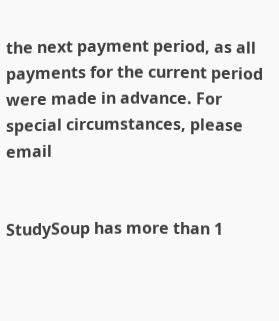the next payment period, as all payments for the current period were made in advance. For special circumstances, please email


StudySoup has more than 1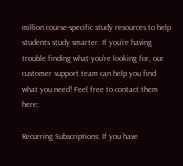million course-specific study resources to help students study smarter. If you’re having trouble finding what you’re looking for, our customer support team can help you find what you need! Feel free to contact them here:

Recurring Subscriptions: If you have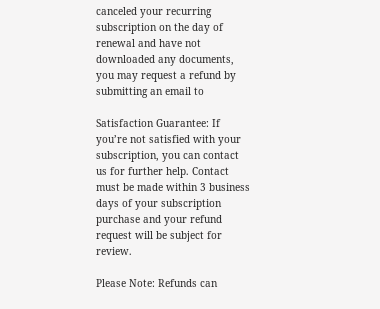canceled your recurring subscription on the day of renewal and have not downloaded any documents, you may request a refund by submitting an email to

Satisfaction Guarantee: If you’re not satisfied with your subscription, you can contact us for further help. Contact must be made within 3 business days of your subscription purchase and your refund request will be subject for review.

Please Note: Refunds can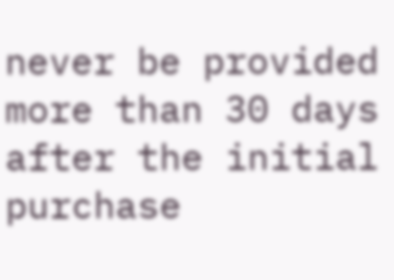never be provided more than 30 days after the initial purchase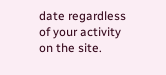date regardless of your activity on the site.